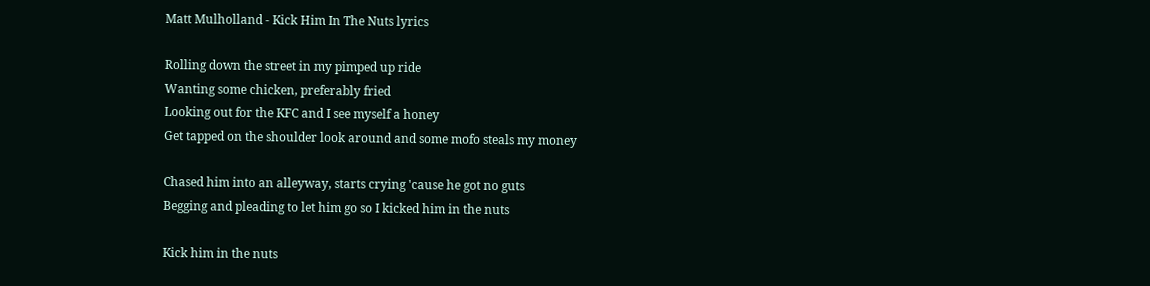Matt Mulholland - Kick Him In The Nuts lyrics

Rolling down the street in my pimped up ride
Wanting some chicken, preferably fried
Looking out for the KFC and I see myself a honey
Get tapped on the shoulder look around and some mofo steals my money

Chased him into an alleyway, starts crying 'cause he got no guts
Begging and pleading to let him go so I kicked him in the nuts

Kick him in the nuts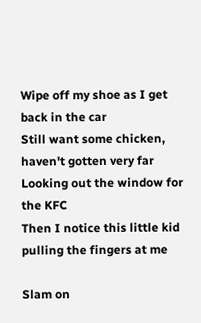Wipe off my shoe as I get back in the car
Still want some chicken, haven't gotten very far
Looking out the window for the KFC
Then I notice this little kid pulling the fingers at me

Slam on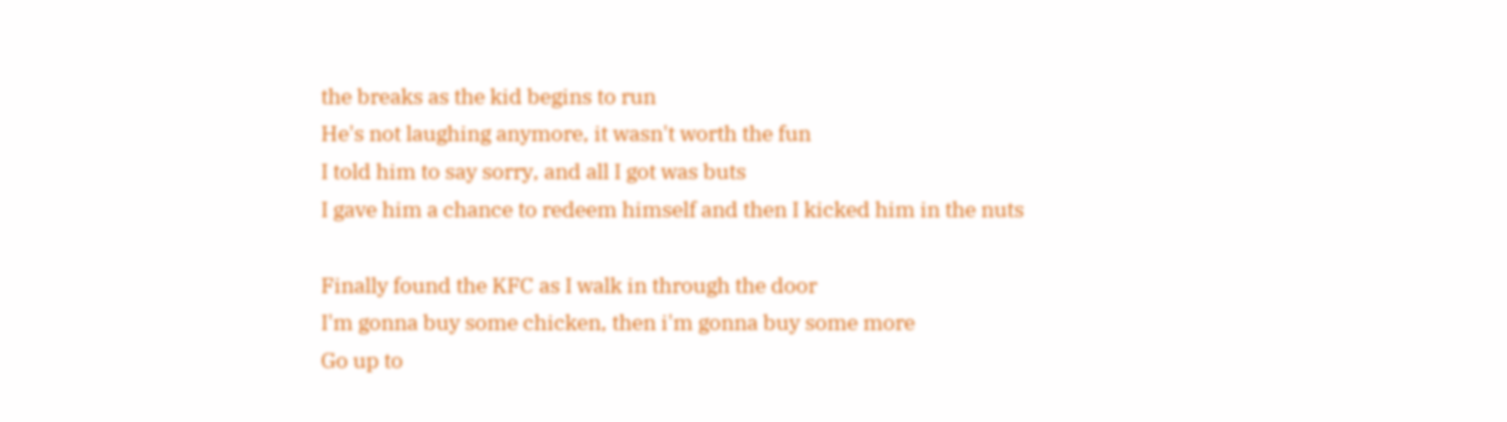the breaks as the kid begins to run
He's not laughing anymore, it wasn't worth the fun
I told him to say sorry, and all I got was buts
I gave him a chance to redeem himself and then I kicked him in the nuts

Finally found the KFC as I walk in through the door
I'm gonna buy some chicken, then i'm gonna buy some more
Go up to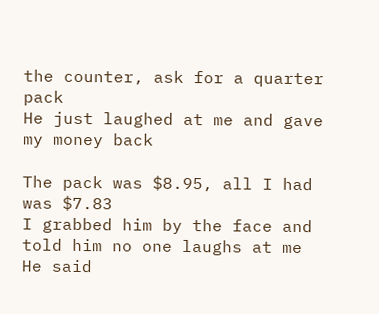the counter, ask for a quarter pack
He just laughed at me and gave my money back

The pack was $8.95, all I had was $7.83
I grabbed him by the face and told him no one laughs at me
He said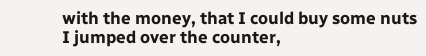with the money, that I could buy some nuts
I jumped over the counter,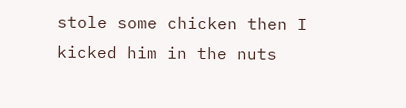stole some chicken then I kicked him in the nuts